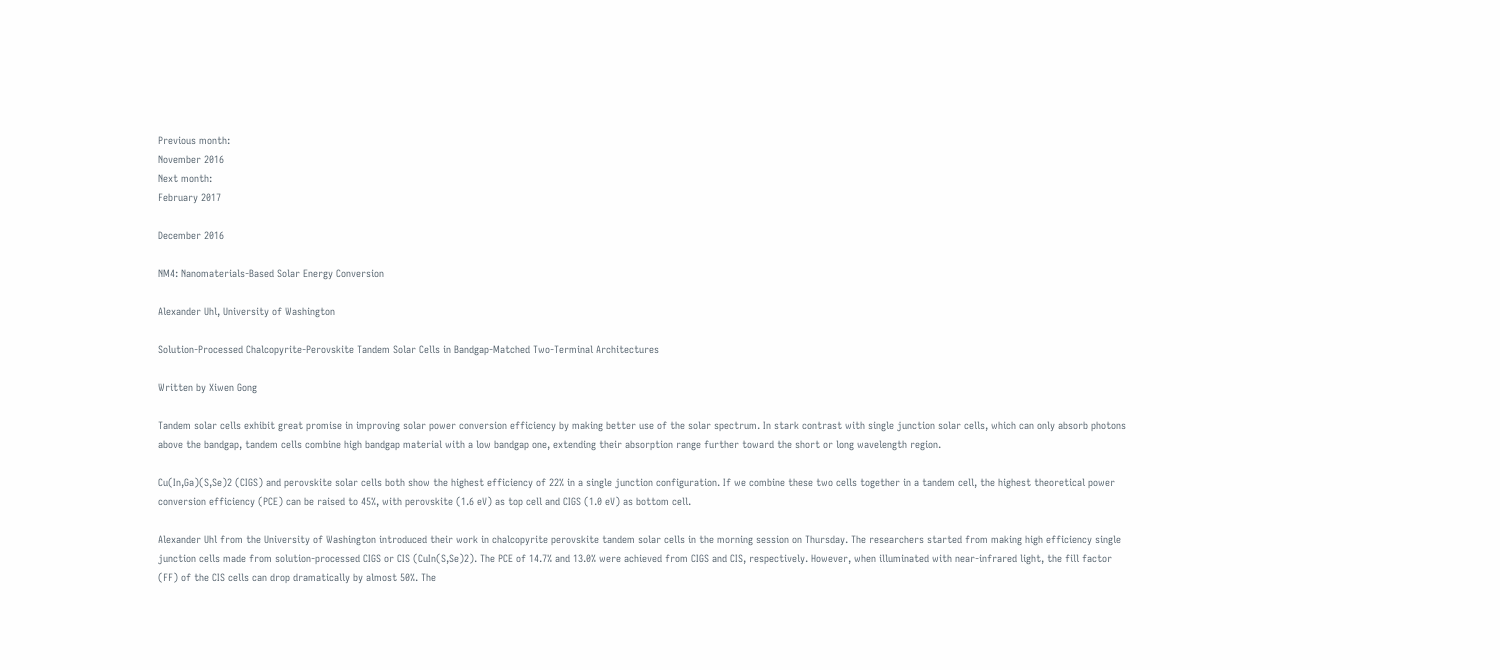Previous month:
November 2016
Next month:
February 2017

December 2016

NM4: Nanomaterials-Based Solar Energy Conversion

Alexander Uhl, University of Washington

Solution-Processed Chalcopyrite-Perovskite Tandem Solar Cells in Bandgap-Matched Two-Terminal Architectures

Written by Xiwen Gong

Tandem solar cells exhibit great promise in improving solar power conversion efficiency by making better use of the solar spectrum. In stark contrast with single junction solar cells, which can only absorb photons above the bandgap, tandem cells combine high bandgap material with a low bandgap one, extending their absorption range further toward the short or long wavelength region.

Cu(In,Ga)(S,Se)2 (CIGS) and perovskite solar cells both show the highest efficiency of 22% in a single junction configuration. If we combine these two cells together in a tandem cell, the highest theoretical power conversion efficiency (PCE) can be raised to 45%, with perovskite (1.6 eV) as top cell and CIGS (1.0 eV) as bottom cell.

Alexander Uhl from the University of Washington introduced their work in chalcopyrite perovskite tandem solar cells in the morning session on Thursday. The researchers started from making high efficiency single junction cells made from solution-processed CIGS or CIS (CuIn(S,Se)2). The PCE of 14.7% and 13.0% were achieved from CIGS and CIS, respectively. However, when illuminated with near-infrared light, the fill factor (FF) of the CIS cells can drop dramatically by almost 50%. The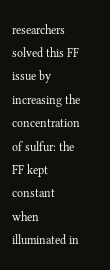researchers solved this FF issue by increasing the concentration of sulfur: the FF kept constant when illuminated in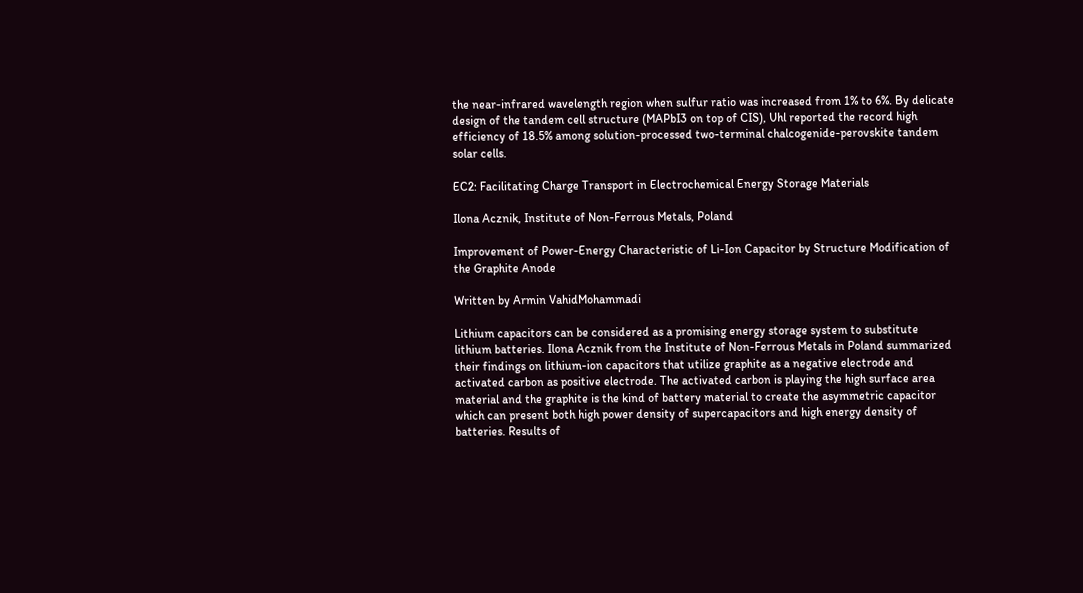the near-infrared wavelength region when sulfur ratio was increased from 1% to 6%. By delicate design of the tandem cell structure (MAPbI3 on top of CIS), Uhl reported the record high efficiency of 18.5% among solution-processed two-terminal chalcogenide-perovskite tandem solar cells.

EC2: Facilitating Charge Transport in Electrochemical Energy Storage Materials

Ilona Acznik, Institute of Non-Ferrous Metals, Poland

Improvement of Power-Energy Characteristic of Li-Ion Capacitor by Structure Modification of the Graphite Anode

Written by Armin VahidMohammadi

Lithium capacitors can be considered as a promising energy storage system to substitute lithium batteries. Ilona Acznik from the Institute of Non-Ferrous Metals in Poland summarized their findings on lithium-ion capacitors that utilize graphite as a negative electrode and activated carbon as positive electrode. The activated carbon is playing the high surface area material and the graphite is the kind of battery material to create the asymmetric capacitor which can present both high power density of supercapacitors and high energy density of batteries. Results of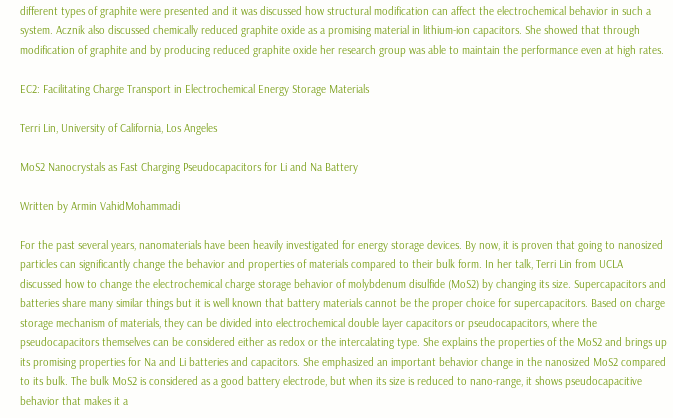different types of graphite were presented and it was discussed how structural modification can affect the electrochemical behavior in such a system. Acznik also discussed chemically reduced graphite oxide as a promising material in lithium-ion capacitors. She showed that through modification of graphite and by producing reduced graphite oxide her research group was able to maintain the performance even at high rates.

EC2: Facilitating Charge Transport in Electrochemical Energy Storage Materials

Terri Lin, University of California, Los Angeles

MoS2 Nanocrystals as Fast Charging Pseudocapacitors for Li and Na Battery

Written by Armin VahidMohammadi

For the past several years, nanomaterials have been heavily investigated for energy storage devices. By now, it is proven that going to nanosized particles can significantly change the behavior and properties of materials compared to their bulk form. In her talk, Terri Lin from UCLA discussed how to change the electrochemical charge storage behavior of molybdenum disulfide (MoS2) by changing its size. Supercapacitors and batteries share many similar things but it is well known that battery materials cannot be the proper choice for supercapacitors. Based on charge storage mechanism of materials, they can be divided into electrochemical double layer capacitors or pseudocapacitors, where the pseudocapacitors themselves can be considered either as redox or the intercalating type. She explains the properties of the MoS2 and brings up its promising properties for Na and Li batteries and capacitors. She emphasized an important behavior change in the nanosized MoS2 compared to its bulk. The bulk MoS2 is considered as a good battery electrode, but when its size is reduced to nano-range, it shows pseudocapacitive behavior that makes it a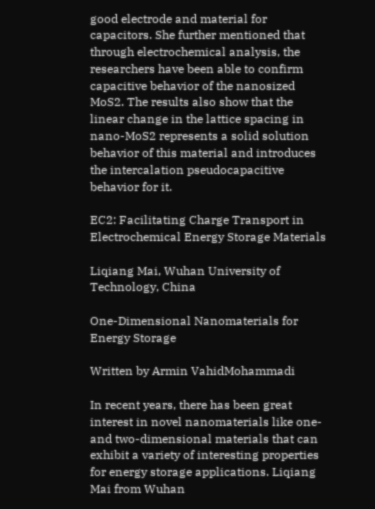good electrode and material for capacitors. She further mentioned that through electrochemical analysis, the researchers have been able to confirm capacitive behavior of the nanosized MoS2. The results also show that the linear change in the lattice spacing in nano-MoS2 represents a solid solution behavior of this material and introduces the intercalation pseudocapacitive behavior for it.

EC2: Facilitating Charge Transport in Electrochemical Energy Storage Materials

Liqiang Mai, Wuhan University of Technology, China

One-Dimensional Nanomaterials for Energy Storage

Written by Armin VahidMohammadi

In recent years, there has been great interest in novel nanomaterials like one- and two-dimensional materials that can exhibit a variety of interesting properties for energy storage applications. Liqiang Mai from Wuhan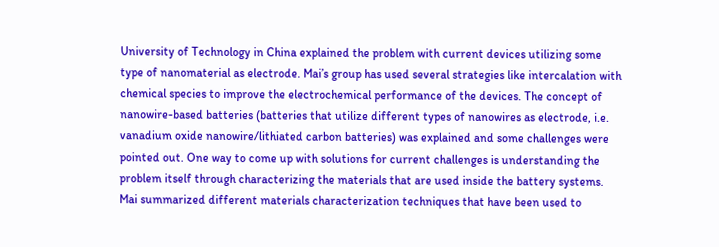University of Technology in China explained the problem with current devices utilizing some type of nanomaterial as electrode. Mai’s group has used several strategies like intercalation with chemical species to improve the electrochemical performance of the devices. The concept of nanowire-based batteries (batteries that utilize different types of nanowires as electrode, i.e. vanadium oxide nanowire/lithiated carbon batteries) was explained and some challenges were pointed out. One way to come up with solutions for current challenges is understanding the problem itself through characterizing the materials that are used inside the battery systems. Mai summarized different materials characterization techniques that have been used to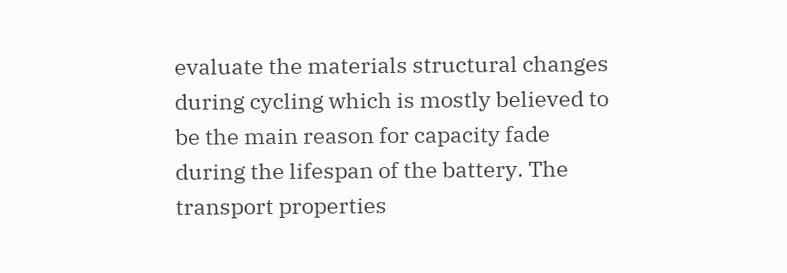evaluate the materials structural changes during cycling which is mostly believed to be the main reason for capacity fade during the lifespan of the battery. The transport properties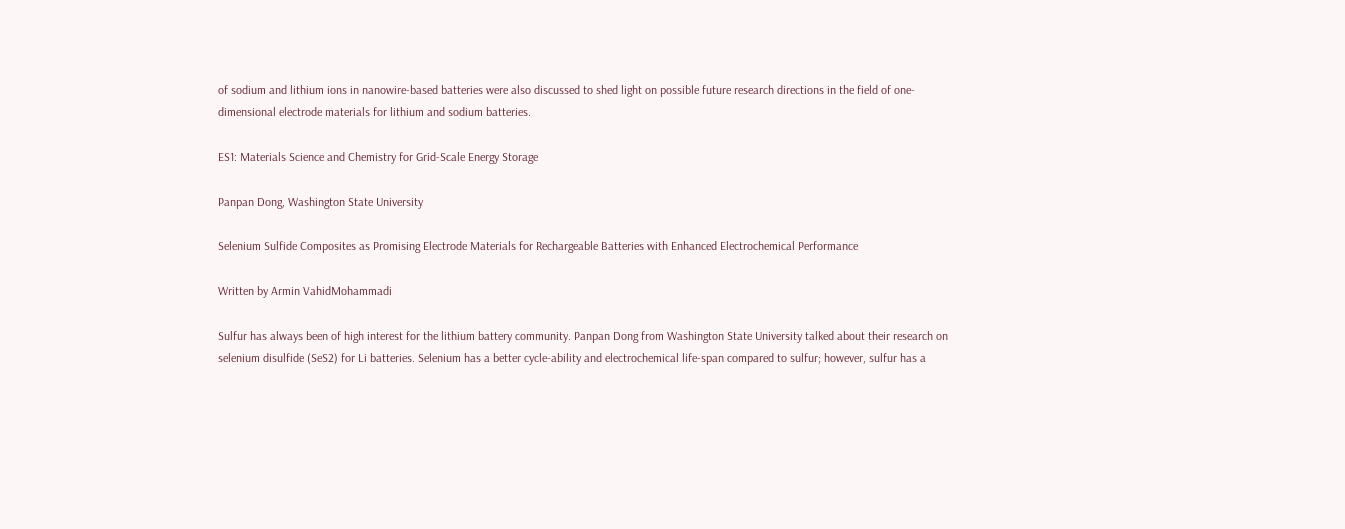of sodium and lithium ions in nanowire-based batteries were also discussed to shed light on possible future research directions in the field of one-dimensional electrode materials for lithium and sodium batteries.

ES1: Materials Science and Chemistry for Grid-Scale Energy Storage

Panpan Dong, Washington State University

Selenium Sulfide Composites as Promising Electrode Materials for Rechargeable Batteries with Enhanced Electrochemical Performance

Written by Armin VahidMohammadi

Sulfur has always been of high interest for the lithium battery community. Panpan Dong from Washington State University talked about their research on selenium disulfide (SeS2) for Li batteries. Selenium has a better cycle-ability and electrochemical life-span compared to sulfur; however, sulfur has a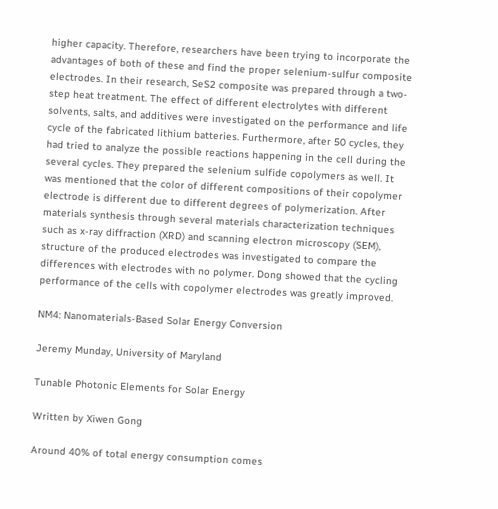higher capacity. Therefore, researchers have been trying to incorporate the advantages of both of these and find the proper selenium-sulfur composite electrodes. In their research, SeS2 composite was prepared through a two-step heat treatment. The effect of different electrolytes with different solvents, salts, and additives were investigated on the performance and life cycle of the fabricated lithium batteries. Furthermore, after 50 cycles, they had tried to analyze the possible reactions happening in the cell during the several cycles. They prepared the selenium sulfide copolymers as well. It was mentioned that the color of different compositions of their copolymer electrode is different due to different degrees of polymerization. After materials synthesis through several materials characterization techniques such as x-ray diffraction (XRD) and scanning electron microscopy (SEM), structure of the produced electrodes was investigated to compare the differences with electrodes with no polymer. Dong showed that the cycling performance of the cells with copolymer electrodes was greatly improved.

NM4: Nanomaterials-Based Solar Energy Conversion

Jeremy Munday, University of Maryland

Tunable Photonic Elements for Solar Energy

Written by Xiwen Gong

Around 40% of total energy consumption comes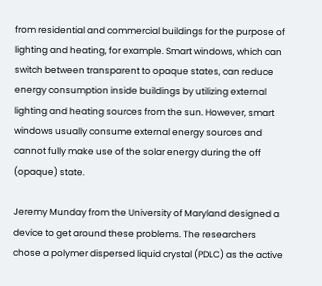from residential and commercial buildings for the purpose of lighting and heating, for example. Smart windows, which can switch between transparent to opaque states, can reduce energy consumption inside buildings by utilizing external lighting and heating sources from the sun. However, smart windows usually consume external energy sources and cannot fully make use of the solar energy during the off (opaque) state.

Jeremy Munday from the University of Maryland designed a device to get around these problems. The researchers chose a polymer dispersed liquid crystal (PDLC) as the active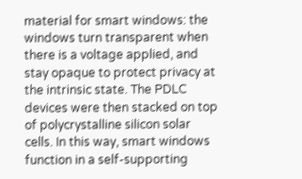material for smart windows: the windows turn transparent when there is a voltage applied, and stay opaque to protect privacy at the intrinsic state. The PDLC devices were then stacked on top of polycrystalline silicon solar cells. In this way, smart windows function in a self-supporting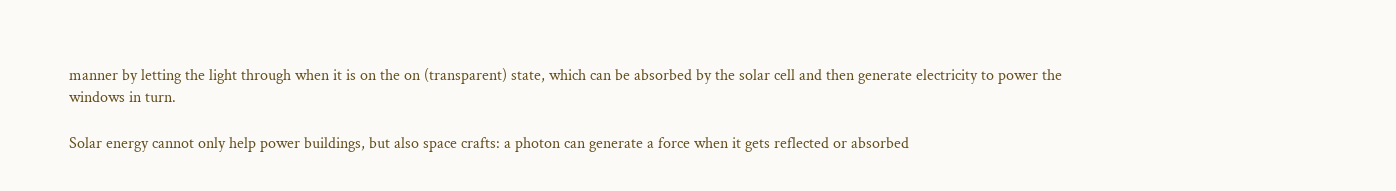manner by letting the light through when it is on the on (transparent) state, which can be absorbed by the solar cell and then generate electricity to power the windows in turn.

Solar energy cannot only help power buildings, but also space crafts: a photon can generate a force when it gets reflected or absorbed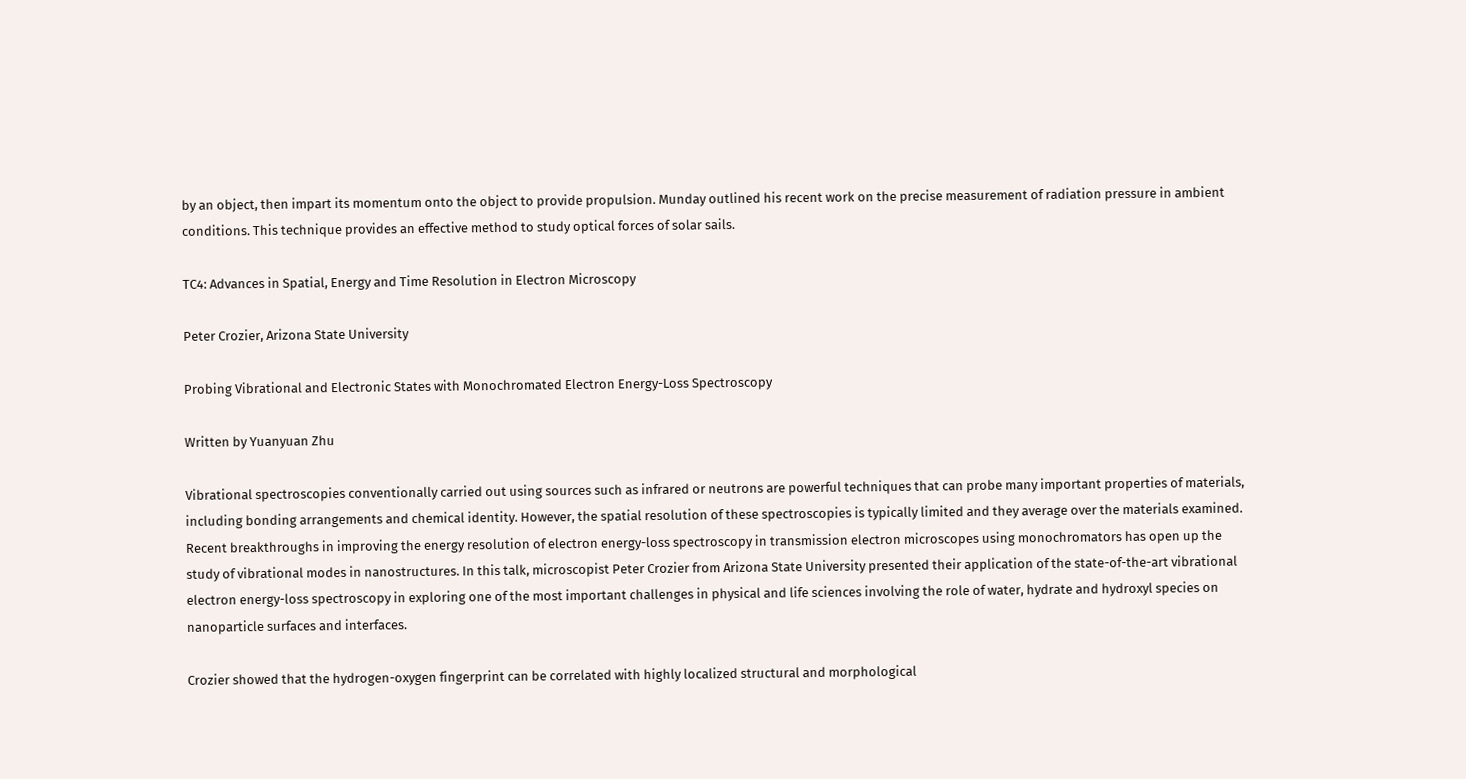by an object, then impart its momentum onto the object to provide propulsion. Munday outlined his recent work on the precise measurement of radiation pressure in ambient conditions. This technique provides an effective method to study optical forces of solar sails.

TC4: Advances in Spatial, Energy and Time Resolution in Electron Microscopy

Peter Crozier, Arizona State University

Probing Vibrational and Electronic States with Monochromated Electron Energy-Loss Spectroscopy

Written by Yuanyuan Zhu

Vibrational spectroscopies conventionally carried out using sources such as infrared or neutrons are powerful techniques that can probe many important properties of materials, including bonding arrangements and chemical identity. However, the spatial resolution of these spectroscopies is typically limited and they average over the materials examined. Recent breakthroughs in improving the energy resolution of electron energy-loss spectroscopy in transmission electron microscopes using monochromators has open up the study of vibrational modes in nanostructures. In this talk, microscopist Peter Crozier from Arizona State University presented their application of the state-of-the-art vibrational electron energy-loss spectroscopy in exploring one of the most important challenges in physical and life sciences involving the role of water, hydrate and hydroxyl species on nanoparticle surfaces and interfaces.

Crozier showed that the hydrogen-oxygen fingerprint can be correlated with highly localized structural and morphological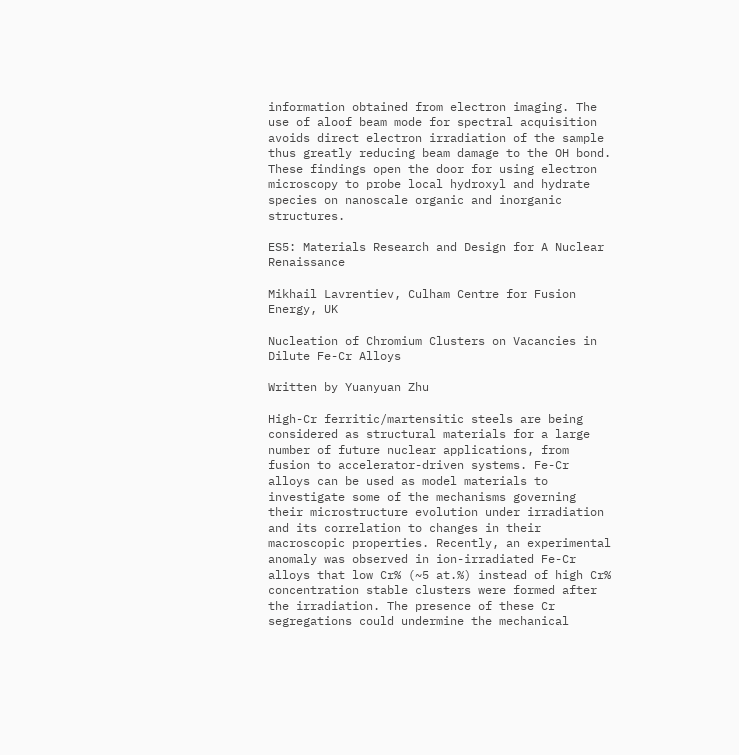information obtained from electron imaging. The use of aloof beam mode for spectral acquisition avoids direct electron irradiation of the sample thus greatly reducing beam damage to the OH bond. These findings open the door for using electron microscopy to probe local hydroxyl and hydrate species on nanoscale organic and inorganic structures.

ES5: Materials Research and Design for A Nuclear Renaissance

Mikhail Lavrentiev, Culham Centre for Fusion Energy, UK

Nucleation of Chromium Clusters on Vacancies in Dilute Fe-Cr Alloys

Written by Yuanyuan Zhu

High-Cr ferritic/martensitic steels are being considered as structural materials for a large number of future nuclear applications, from fusion to accelerator-driven systems. Fe-Cr alloys can be used as model materials to investigate some of the mechanisms governing their microstructure evolution under irradiation and its correlation to changes in their macroscopic properties. Recently, an experimental anomaly was observed in ion-irradiated Fe-Cr alloys that low Cr% (~5 at.%) instead of high Cr% concentration stable clusters were formed after the irradiation. The presence of these Cr segregations could undermine the mechanical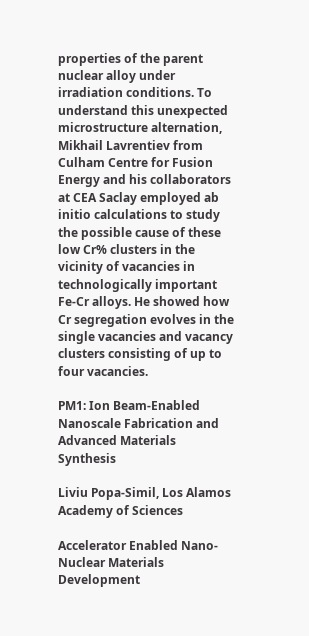properties of the parent nuclear alloy under irradiation conditions. To understand this unexpected microstructure alternation, Mikhail Lavrentiev from Culham Centre for Fusion Energy and his collaborators at CEA Saclay employed ab initio calculations to study the possible cause of these low Cr% clusters in the vicinity of vacancies in technologically important Fe-Cr alloys. He showed how Cr segregation evolves in the single vacancies and vacancy clusters consisting of up to four vacancies.

PM1: Ion Beam-Enabled Nanoscale Fabrication and Advanced Materials Synthesis

Liviu Popa-Simil, Los Alamos Academy of Sciences

Accelerator Enabled Nano-Nuclear Materials Development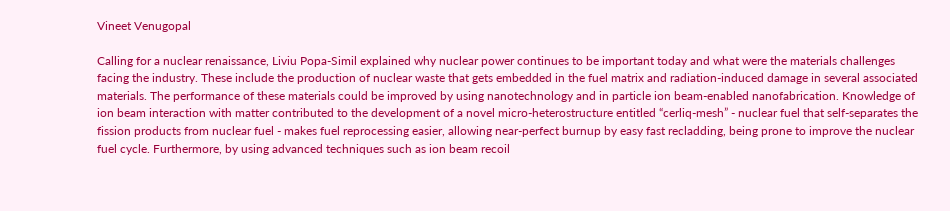Vineet Venugopal

Calling for a nuclear renaissance, Liviu Popa-Simil explained why nuclear power continues to be important today and what were the materials challenges facing the industry. These include the production of nuclear waste that gets embedded in the fuel matrix and radiation-induced damage in several associated materials. The performance of these materials could be improved by using nanotechnology and in particle ion beam-enabled nanofabrication. Knowledge of ion beam interaction with matter contributed to the development of a novel micro-heterostructure entitled “cerliq-mesh” - nuclear fuel that self-separates the fission products from nuclear fuel - makes fuel reprocessing easier, allowing near-perfect burnup by easy fast recladding, being prone to improve the nuclear fuel cycle. Furthermore, by using advanced techniques such as ion beam recoil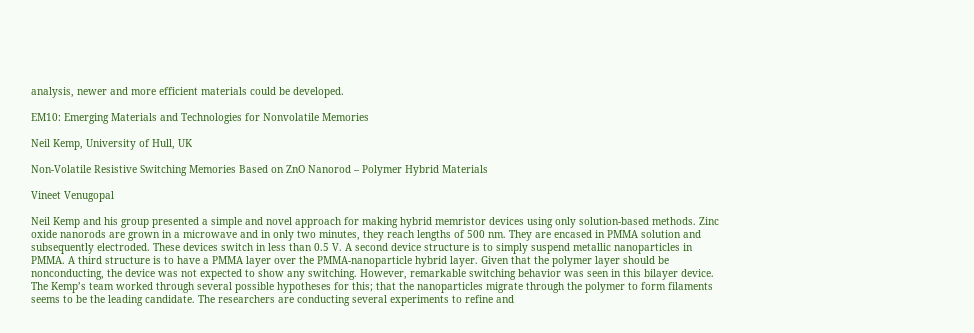analysis, newer and more efficient materials could be developed.

EM10: Emerging Materials and Technologies for Nonvolatile Memories

Neil Kemp, University of Hull, UK

Non-Volatile Resistive Switching Memories Based on ZnO Nanorod – Polymer Hybrid Materials

Vineet Venugopal

Neil Kemp and his group presented a simple and novel approach for making hybrid memristor devices using only solution-based methods. Zinc oxide nanorods are grown in a microwave and in only two minutes, they reach lengths of 500 nm. They are encased in PMMA solution and subsequently electroded. These devices switch in less than 0.5 V. A second device structure is to simply suspend metallic nanoparticles in PMMA. A third structure is to have a PMMA layer over the PMMA-nanoparticle hybrid layer. Given that the polymer layer should be nonconducting, the device was not expected to show any switching. However, remarkable switching behavior was seen in this bilayer device. The Kemp’s team worked through several possible hypotheses for this; that the nanoparticles migrate through the polymer to form filaments seems to be the leading candidate. The researchers are conducting several experiments to refine and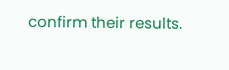confirm their results.